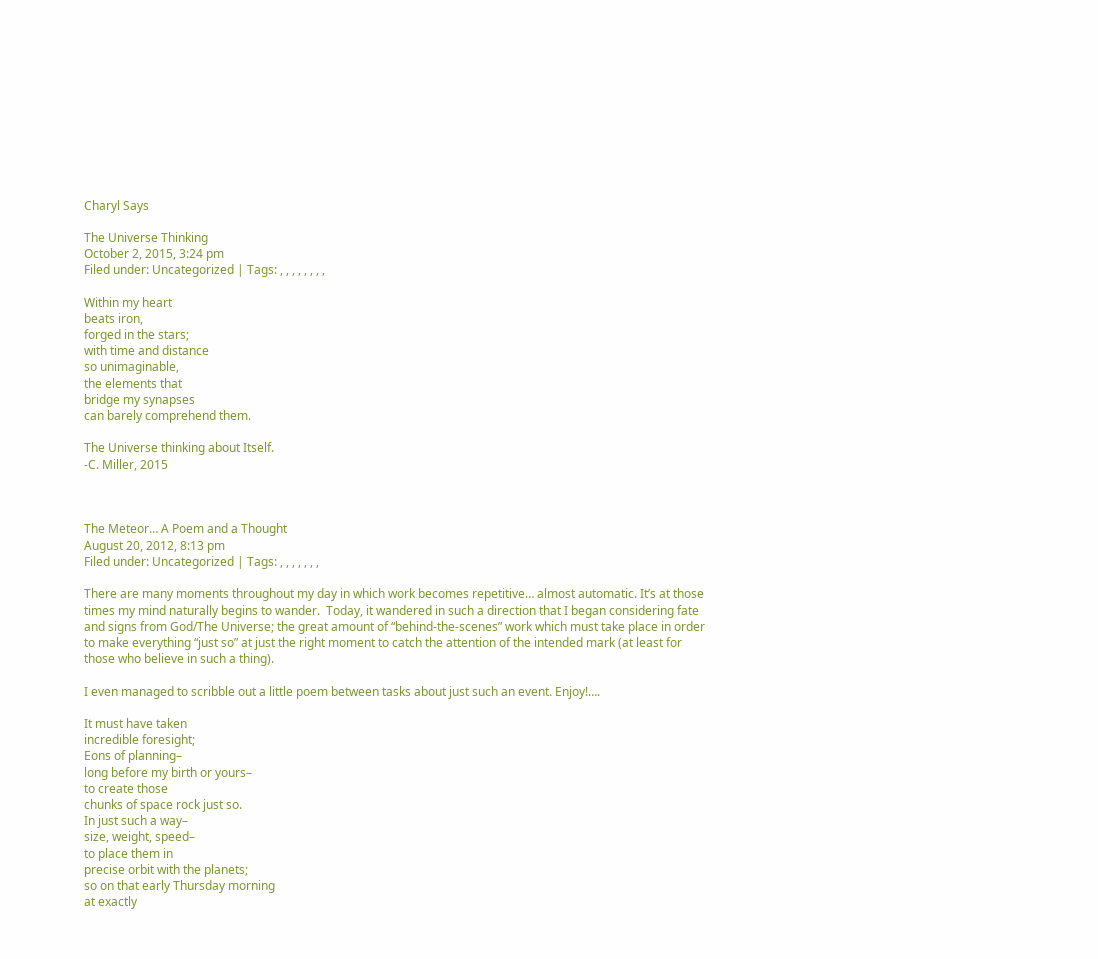Charyl Says

The Universe Thinking
October 2, 2015, 3:24 pm
Filed under: Uncategorized | Tags: , , , , , , , ,

Within my heart
beats iron,
forged in the stars;
with time and distance
so unimaginable,
the elements that
bridge my synapses
can barely comprehend them.

The Universe thinking about Itself.
-C. Miller, 2015



The Meteor… A Poem and a Thought
August 20, 2012, 8:13 pm
Filed under: Uncategorized | Tags: , , , , , , ,

There are many moments throughout my day in which work becomes repetitive… almost automatic. It’s at those times my mind naturally begins to wander.  Today, it wandered in such a direction that I began considering fate and signs from God/The Universe; the great amount of “behind-the-scenes” work which must take place in order to make everything “just so” at just the right moment to catch the attention of the intended mark (at least for those who believe in such a thing).

I even managed to scribble out a little poem between tasks about just such an event. Enjoy!….

It must have taken
incredible foresight;
Eons of planning–
long before my birth or yours–
to create those
chunks of space rock just so.
In just such a way–
size, weight, speed–
to place them in
precise orbit with the planets;
so on that early Thursday morning
at exactly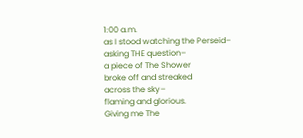1:00 a.m.
as I stood watching the Perseid–
asking THE question–
a piece of The Shower
broke off and streaked
across the sky–
flaming and glorious.
Giving me The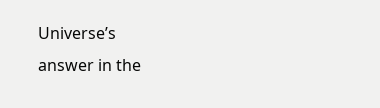Universe’s
answer in the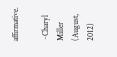affirmative.

~Charyl Miller (August, 2012)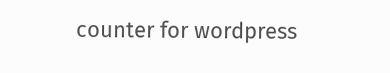counter for wordpress